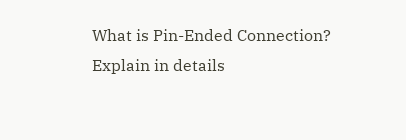What is Pin-Ended Connection? Explain in details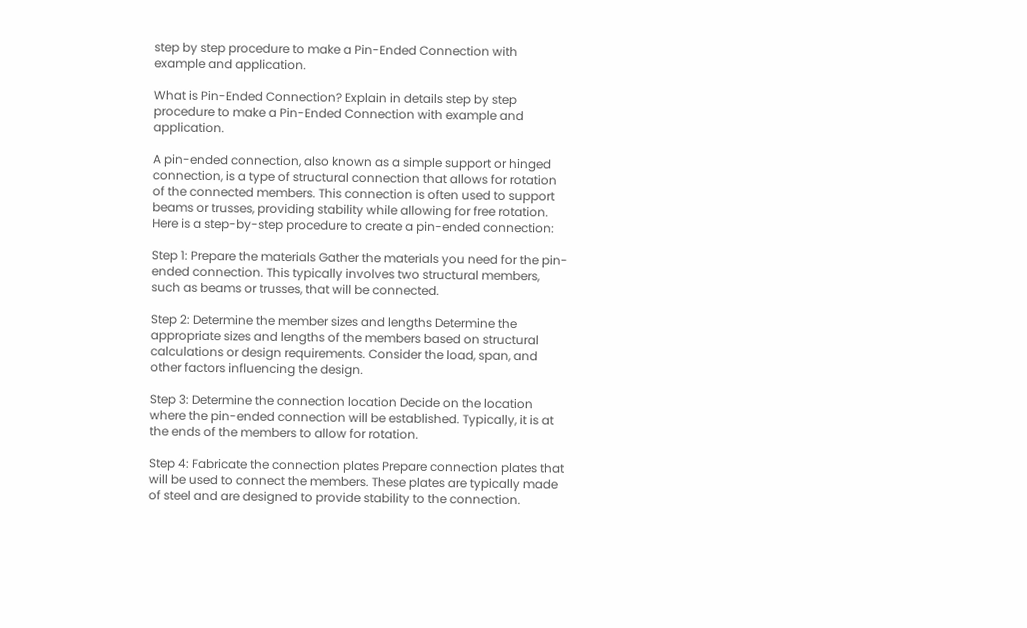step by step procedure to make a Pin-Ended Connection with example and application.

What is Pin-Ended Connection? Explain in details step by step procedure to make a Pin-Ended Connection with example and application.

A pin-ended connection, also known as a simple support or hinged connection, is a type of structural connection that allows for rotation of the connected members. This connection is often used to support beams or trusses, providing stability while allowing for free rotation. Here is a step-by-step procedure to create a pin-ended connection:

Step 1: Prepare the materials Gather the materials you need for the pin-ended connection. This typically involves two structural members, such as beams or trusses, that will be connected.

Step 2: Determine the member sizes and lengths Determine the appropriate sizes and lengths of the members based on structural calculations or design requirements. Consider the load, span, and other factors influencing the design.

Step 3: Determine the connection location Decide on the location where the pin-ended connection will be established. Typically, it is at the ends of the members to allow for rotation.

Step 4: Fabricate the connection plates Prepare connection plates that will be used to connect the members. These plates are typically made of steel and are designed to provide stability to the connection.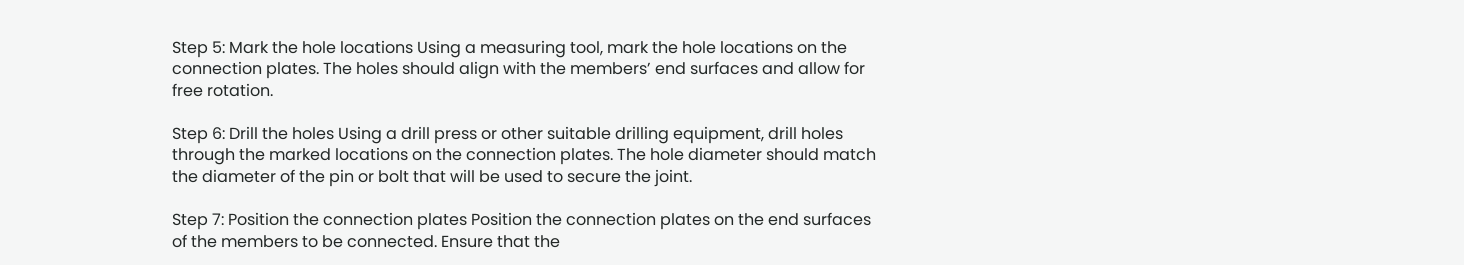Step 5: Mark the hole locations Using a measuring tool, mark the hole locations on the connection plates. The holes should align with the members’ end surfaces and allow for free rotation.

Step 6: Drill the holes Using a drill press or other suitable drilling equipment, drill holes through the marked locations on the connection plates. The hole diameter should match the diameter of the pin or bolt that will be used to secure the joint.

Step 7: Position the connection plates Position the connection plates on the end surfaces of the members to be connected. Ensure that the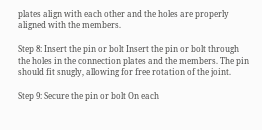plates align with each other and the holes are properly aligned with the members.

Step 8: Insert the pin or bolt Insert the pin or bolt through the holes in the connection plates and the members. The pin should fit snugly, allowing for free rotation of the joint.

Step 9: Secure the pin or bolt On each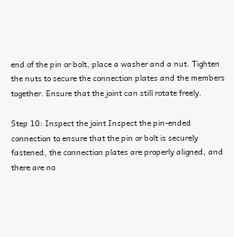end of the pin or bolt, place a washer and a nut. Tighten the nuts to secure the connection plates and the members together. Ensure that the joint can still rotate freely.

Step 10: Inspect the joint Inspect the pin-ended connection to ensure that the pin or bolt is securely fastened, the connection plates are properly aligned, and there are no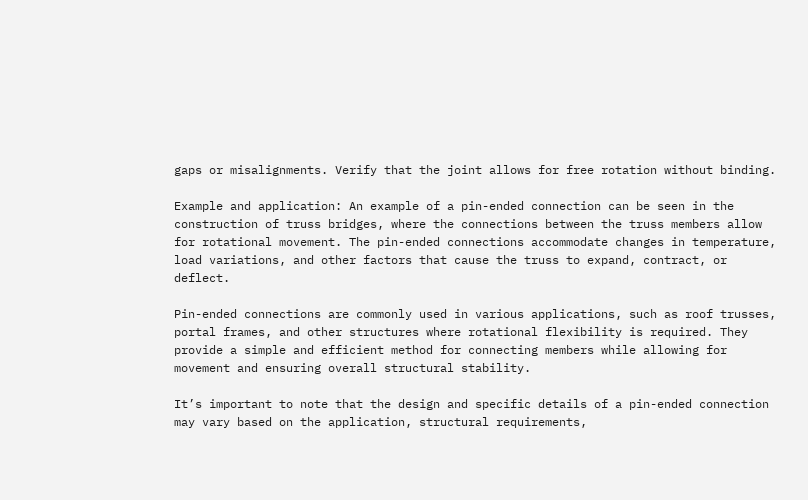gaps or misalignments. Verify that the joint allows for free rotation without binding.

Example and application: An example of a pin-ended connection can be seen in the construction of truss bridges, where the connections between the truss members allow for rotational movement. The pin-ended connections accommodate changes in temperature, load variations, and other factors that cause the truss to expand, contract, or deflect.

Pin-ended connections are commonly used in various applications, such as roof trusses, portal frames, and other structures where rotational flexibility is required. They provide a simple and efficient method for connecting members while allowing for movement and ensuring overall structural stability.

It’s important to note that the design and specific details of a pin-ended connection may vary based on the application, structural requirements,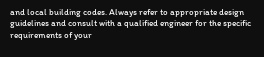and local building codes. Always refer to appropriate design guidelines and consult with a qualified engineer for the specific requirements of your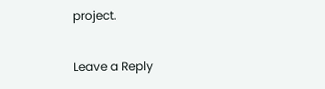project.

Leave a Reply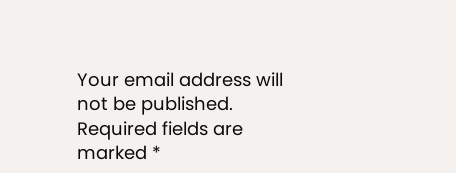Your email address will not be published. Required fields are marked *